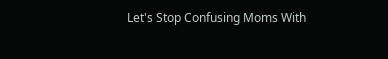Let's Stop Confusing Moms With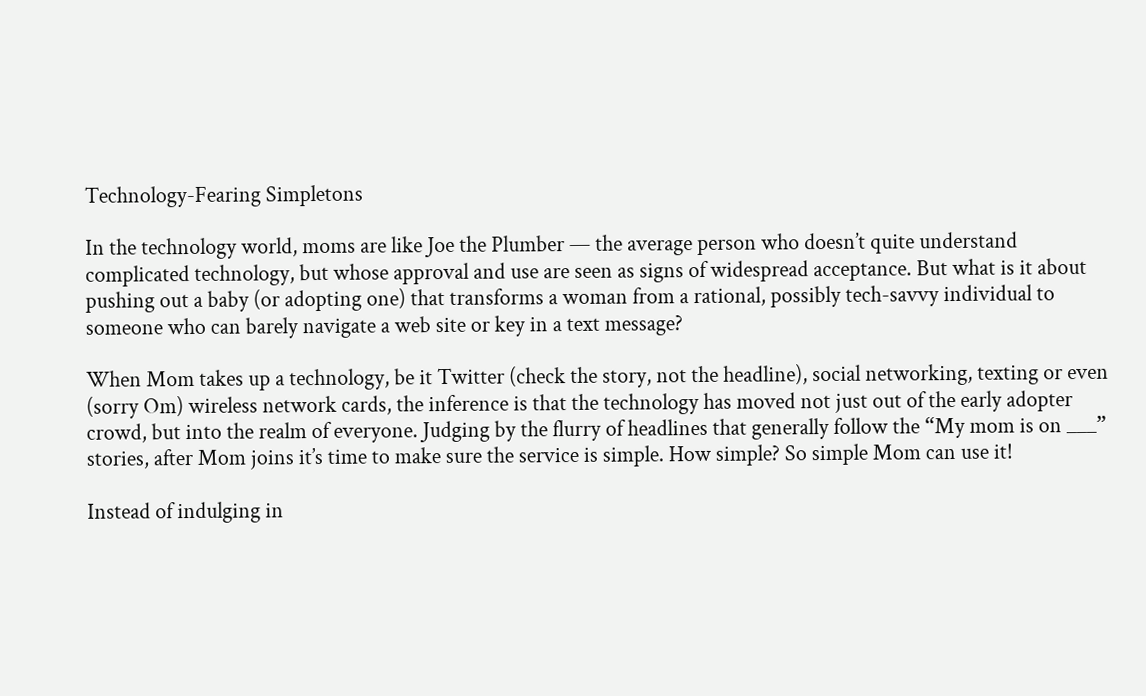Technology-Fearing Simpletons

In the technology world, moms are like Joe the Plumber — the average person who doesn’t quite understand complicated technology, but whose approval and use are seen as signs of widespread acceptance. But what is it about pushing out a baby (or adopting one) that transforms a woman from a rational, possibly tech-savvy individual to someone who can barely navigate a web site or key in a text message?

When Mom takes up a technology, be it Twitter (check the story, not the headline), social networking, texting or even (sorry Om) wireless network cards, the inference is that the technology has moved not just out of the early adopter crowd, but into the realm of everyone. Judging by the flurry of headlines that generally follow the “My mom is on ___” stories, after Mom joins it’s time to make sure the service is simple. How simple? So simple Mom can use it!

Instead of indulging in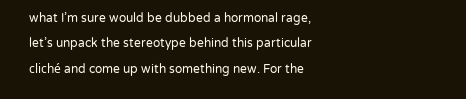what I’m sure would be dubbed a hormonal rage, let’s unpack the stereotype behind this particular cliché and come up with something new. For the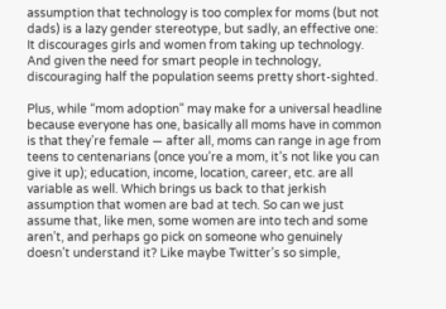assumption that technology is too complex for moms (but not dads) is a lazy gender stereotype, but sadly, an effective one: It discourages girls and women from taking up technology. And given the need for smart people in technology, discouraging half the population seems pretty short-sighted.

Plus, while “mom adoption” may make for a universal headline because everyone has one, basically all moms have in common is that they’re female — after all, moms can range in age from teens to centenarians (once you’re a mom, it’s not like you can give it up); education, income, location, career, etc. are all variable as well. Which brings us back to that jerkish assumption that women are bad at tech. So can we just assume that, like men, some women are into tech and some aren’t, and perhaps go pick on someone who genuinely doesn’t understand it? Like maybe Twitter’s so simple,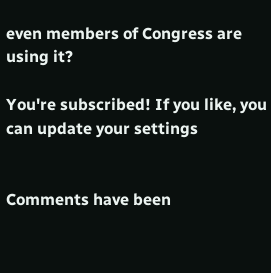even members of Congress are using it?

You're subscribed! If you like, you can update your settings


Comments have been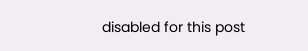disabled for this post